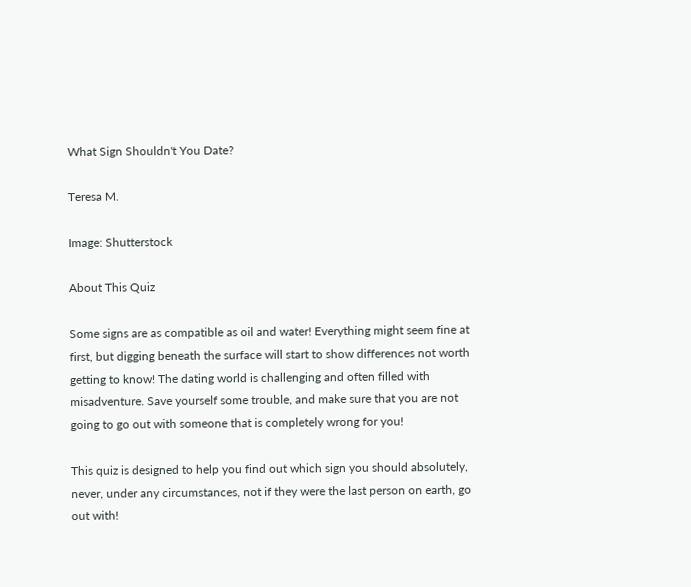What Sign Shouldn't You Date?

Teresa M.

Image: Shutterstock

About This Quiz

Some signs are as compatible as oil and water! Everything might seem fine at first, but digging beneath the surface will start to show differences not worth getting to know! The dating world is challenging and often filled with misadventure. Save yourself some trouble, and make sure that you are not going to go out with someone that is completely wrong for you!

This quiz is designed to help you find out which sign you should absolutely, never, under any circumstances, not if they were the last person on earth, go out with!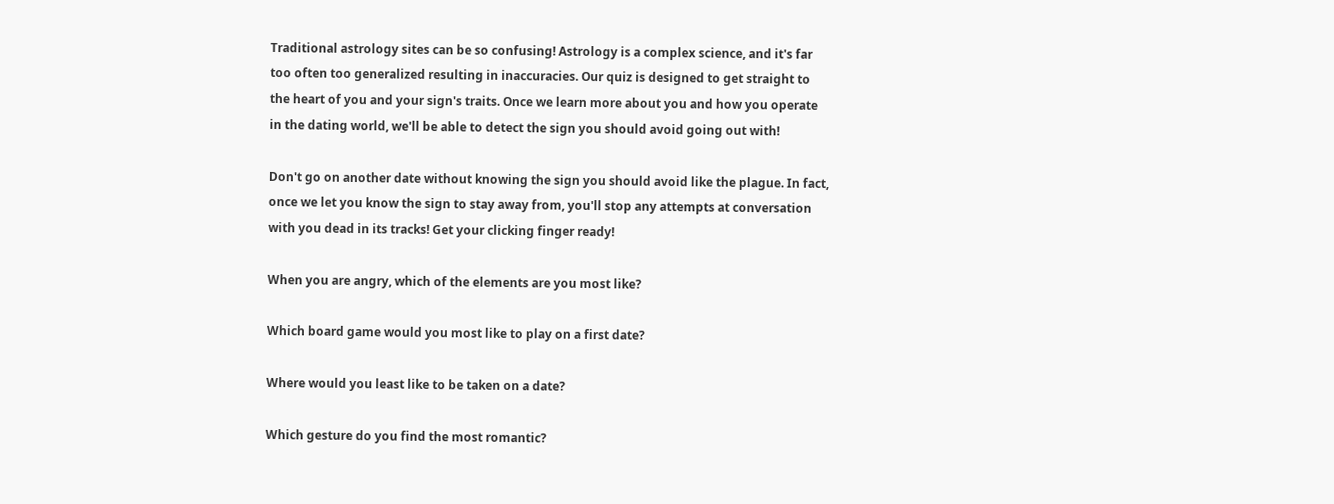Traditional astrology sites can be so confusing! Astrology is a complex science, and it's far too often too generalized resulting in inaccuracies. Our quiz is designed to get straight to the heart of you and your sign's traits. Once we learn more about you and how you operate in the dating world, we'll be able to detect the sign you should avoid going out with!

Don't go on another date without knowing the sign you should avoid like the plague. In fact, once we let you know the sign to stay away from, you'll stop any attempts at conversation with you dead in its tracks! Get your clicking finger ready!

When you are angry, which of the elements are you most like?

Which board game would you most like to play on a first date?

Where would you least like to be taken on a date?

Which gesture do you find the most romantic?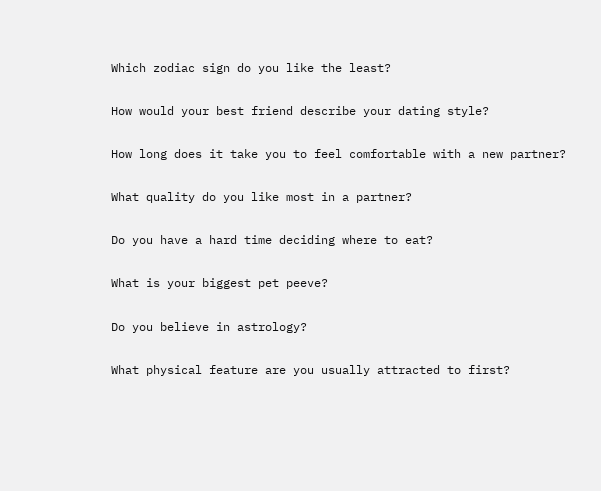Which zodiac sign do you like the least?

How would your best friend describe your dating style?

How long does it take you to feel comfortable with a new partner?

What quality do you like most in a partner?

Do you have a hard time deciding where to eat?

What is your biggest pet peeve?

Do you believe in astrology?

What physical feature are you usually attracted to first?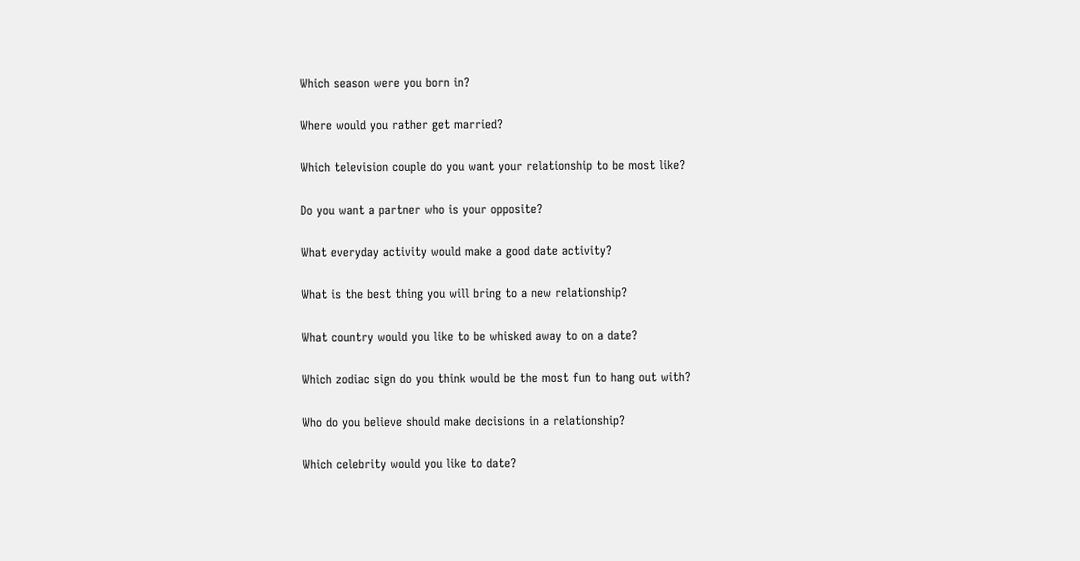Which season were you born in?

Where would you rather get married?

Which television couple do you want your relationship to be most like?

Do you want a partner who is your opposite?

What everyday activity would make a good date activity?

What is the best thing you will bring to a new relationship?

What country would you like to be whisked away to on a date?

Which zodiac sign do you think would be the most fun to hang out with?

Who do you believe should make decisions in a relationship?

Which celebrity would you like to date?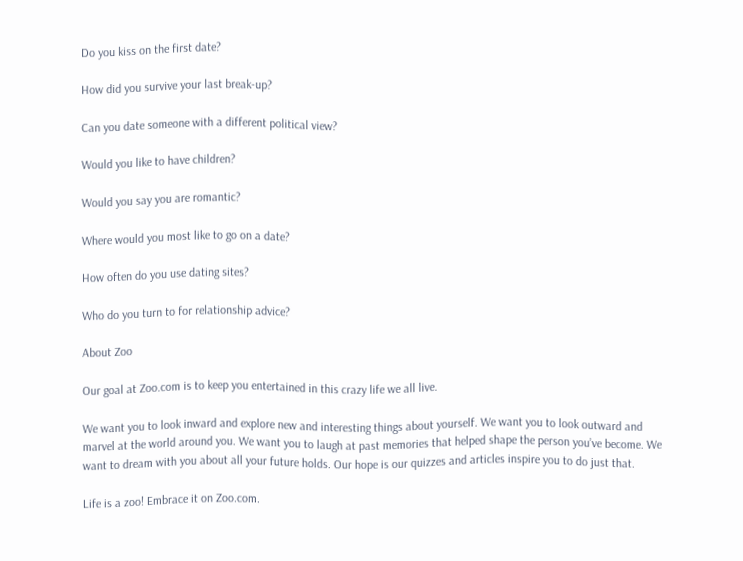Do you kiss on the first date?

How did you survive your last break-up?

Can you date someone with a different political view?

Would you like to have children?

Would you say you are romantic?

Where would you most like to go on a date?

How often do you use dating sites?

Who do you turn to for relationship advice?

About Zoo

Our goal at Zoo.com is to keep you entertained in this crazy life we all live.

We want you to look inward and explore new and interesting things about yourself. We want you to look outward and marvel at the world around you. We want you to laugh at past memories that helped shape the person you’ve become. We want to dream with you about all your future holds. Our hope is our quizzes and articles inspire you to do just that.

Life is a zoo! Embrace it on Zoo.com.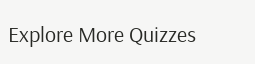Explore More Quizzes